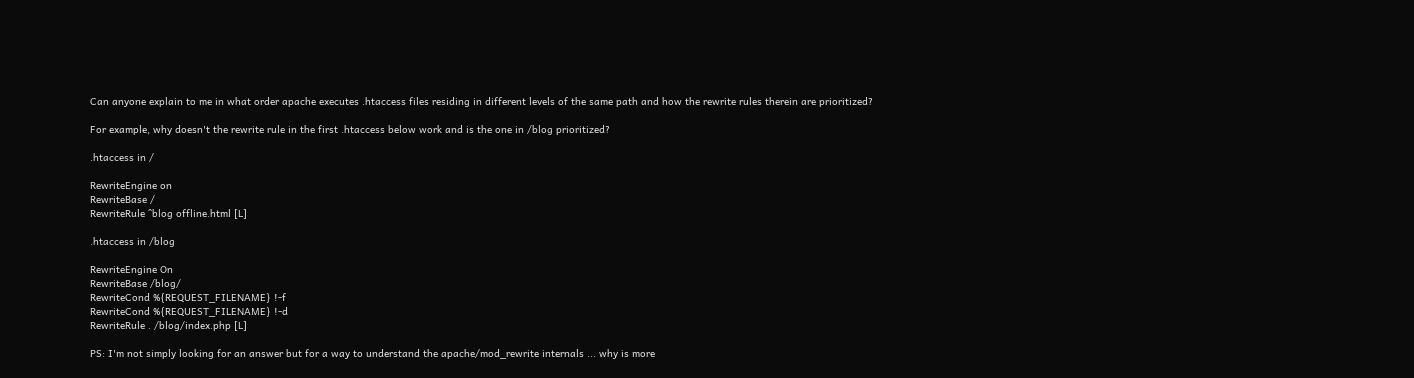Can anyone explain to me in what order apache executes .htaccess files residing in different levels of the same path and how the rewrite rules therein are prioritized?

For example, why doesn't the rewrite rule in the first .htaccess below work and is the one in /blog prioritized?

.htaccess in /

RewriteEngine on
RewriteBase /
RewriteRule ^blog offline.html [L]

.htaccess in /blog

RewriteEngine On
RewriteBase /blog/
RewriteCond %{REQUEST_FILENAME} !-f
RewriteCond %{REQUEST_FILENAME} !-d
RewriteRule . /blog/index.php [L]

PS: I'm not simply looking for an answer but for a way to understand the apache/mod_rewrite internals ... why is more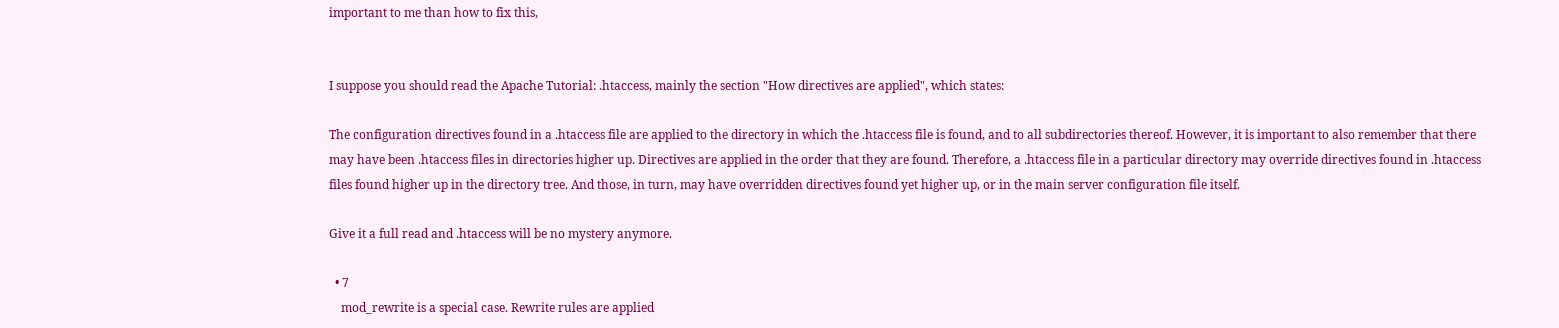important to me than how to fix this,


I suppose you should read the Apache Tutorial: .htaccess, mainly the section "How directives are applied", which states:

The configuration directives found in a .htaccess file are applied to the directory in which the .htaccess file is found, and to all subdirectories thereof. However, it is important to also remember that there may have been .htaccess files in directories higher up. Directives are applied in the order that they are found. Therefore, a .htaccess file in a particular directory may override directives found in .htaccess files found higher up in the directory tree. And those, in turn, may have overridden directives found yet higher up, or in the main server configuration file itself.

Give it a full read and .htaccess will be no mystery anymore.

  • 7
    mod_rewrite is a special case. Rewrite rules are applied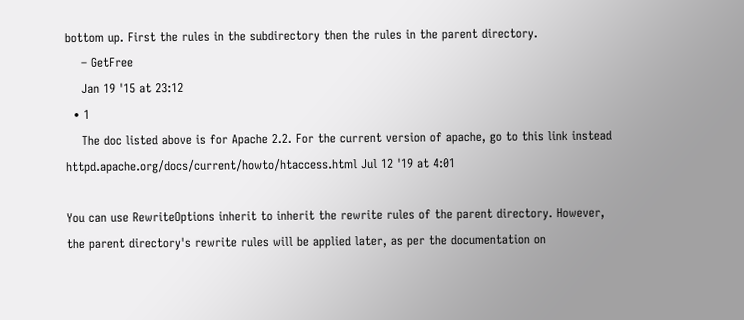bottom up. First the rules in the subdirectory then the rules in the parent directory.
    – GetFree
    Jan 19 '15 at 23:12
  • 1
    The doc listed above is for Apache 2.2. For the current version of apache, go to this link instead httpd.apache.org/docs/current/howto/htaccess.html Jul 12 '19 at 4:01

You can use RewriteOptions inherit to inherit the rewrite rules of the parent directory. However, the parent directory's rewrite rules will be applied later, as per the documentation on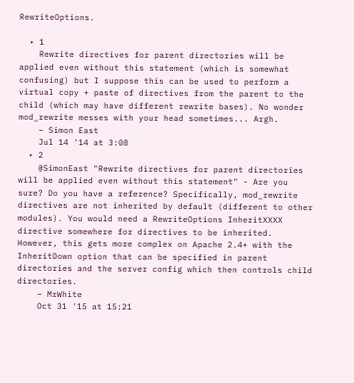RewriteOptions.

  • 1
    Rewrite directives for parent directories will be applied even without this statement (which is somewhat confusing) but I suppose this can be used to perform a virtual copy + paste of directives from the parent to the child (which may have different rewrite bases). No wonder mod_rewrite messes with your head sometimes... Argh.
    – Simon East
    Jul 14 '14 at 3:08
  • 2
    @SimonEast "Rewrite directives for parent directories will be applied even without this statement" - Are you sure? Do you have a reference? Specifically, mod_rewrite directives are not inherited by default (different to other modules). You would need a RewriteOptions InheritXXXX directive somewhere for directives to be inherited. However, this gets more complex on Apache 2.4+ with the InheritDown option that can be specified in parent directories and the server config which then controls child directories.
    – MrWhite
    Oct 31 '15 at 15:21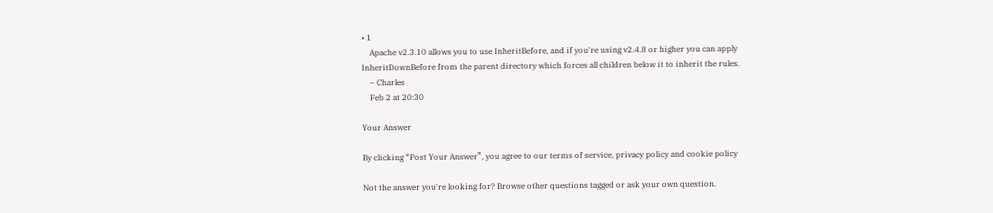• 1
    Apache v2.3.10 allows you to use InheritBefore, and if you're using v2.4.8 or higher you can apply InheritDownBefore from the parent directory which forces all children below it to inherit the rules.
    – Charles
    Feb 2 at 20:30

Your Answer

By clicking “Post Your Answer”, you agree to our terms of service, privacy policy and cookie policy

Not the answer you're looking for? Browse other questions tagged or ask your own question.